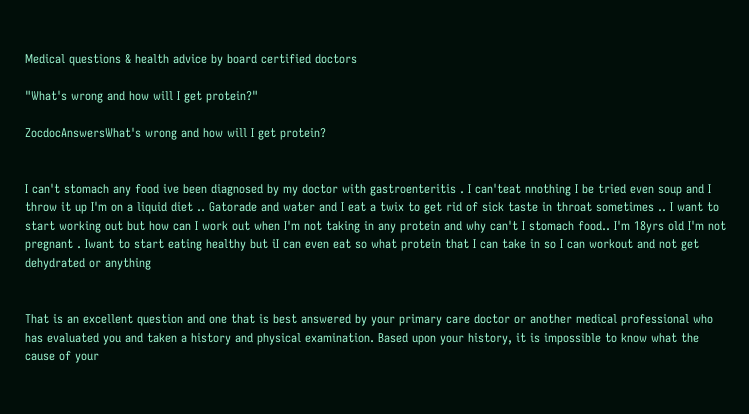Medical questions & health advice by board certified doctors

"What's wrong and how will I get protein?"

ZocdocAnswersWhat's wrong and how will I get protein?


I can't stomach any food ive been diagnosed by my doctor with gastroenteritis . I can'teat nnothing I be tried even soup and I throw it up I'm on a liquid diet .. Gatorade and water and I eat a twix to get rid of sick taste in throat sometimes .. I want to start working out but how can I work out when I'm not taking in any protein and why can't I stomach food.. I'm 18yrs old I'm not pregnant . Iwant to start eating healthy but iI can even eat so what protein that I can take in so I can workout and not get dehydrated or anything


That is an excellent question and one that is best answered by your primary care doctor or another medical professional who has evaluated you and taken a history and physical examination. Based upon your history, it is impossible to know what the cause of your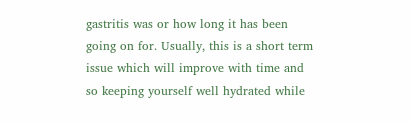gastritis was or how long it has been going on for. Usually, this is a short term issue which will improve with time and so keeping yourself well hydrated while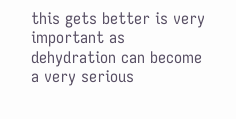this gets better is very important as dehydration can become a very serious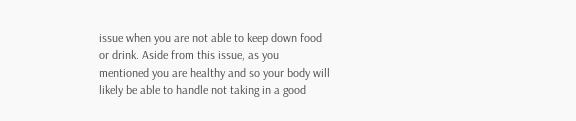issue when you are not able to keep down food or drink. Aside from this issue, as you mentioned you are healthy and so your body will likely be able to handle not taking in a good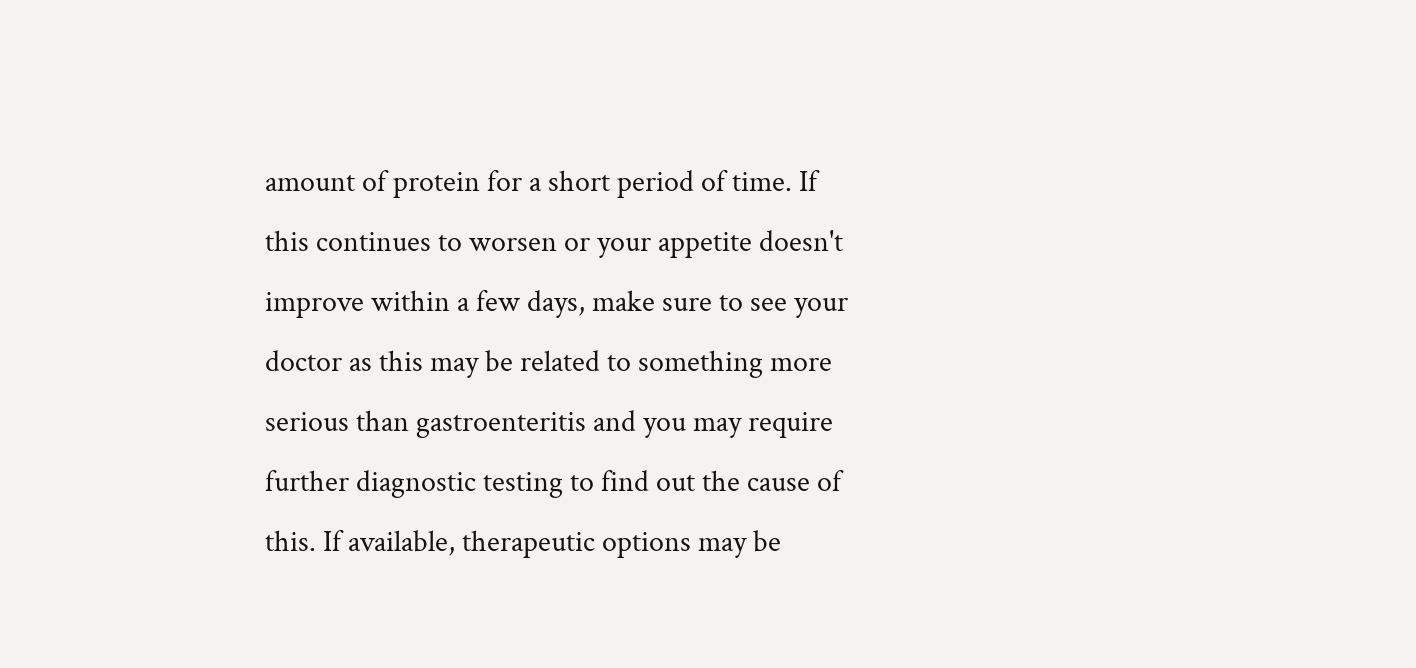amount of protein for a short period of time. If this continues to worsen or your appetite doesn't improve within a few days, make sure to see your doctor as this may be related to something more serious than gastroenteritis and you may require further diagnostic testing to find out the cause of this. If available, therapeutic options may be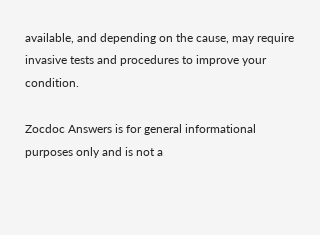available, and depending on the cause, may require invasive tests and procedures to improve your condition.

Zocdoc Answers is for general informational purposes only and is not a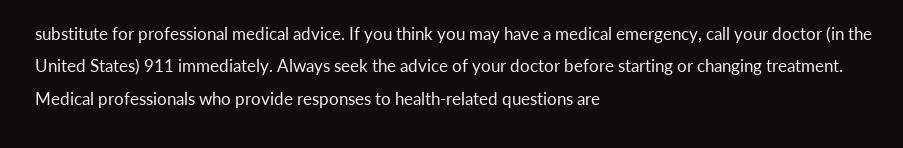substitute for professional medical advice. If you think you may have a medical emergency, call your doctor (in the United States) 911 immediately. Always seek the advice of your doctor before starting or changing treatment. Medical professionals who provide responses to health-related questions are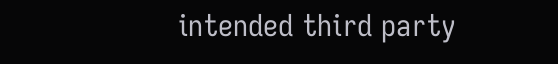intended third party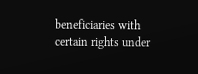beneficiaries with certain rights under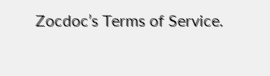Zocdoc’s Terms of Service.